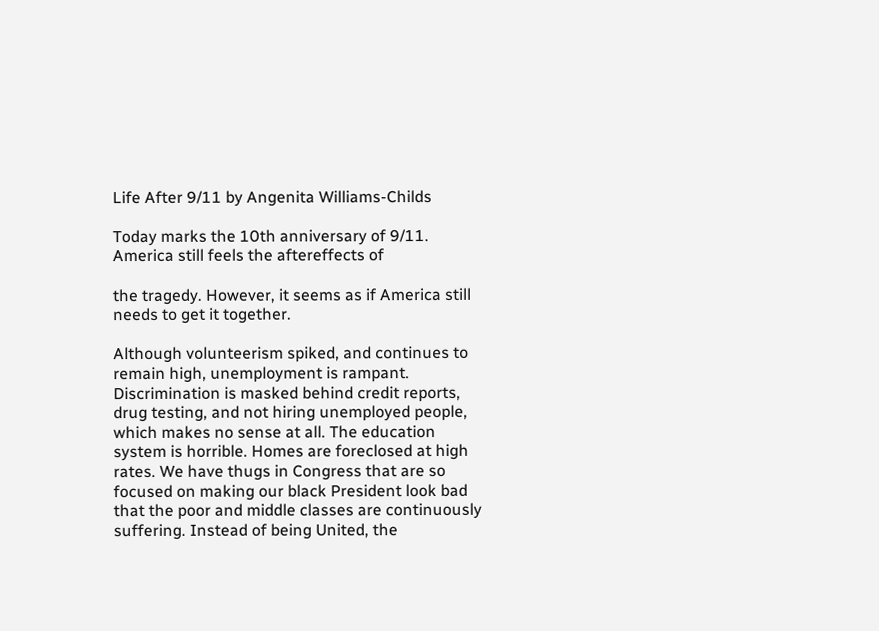Life After 9/11 by Angenita Williams-Childs

Today marks the 10th anniversary of 9/11. America still feels the aftereffects of

the tragedy. However, it seems as if America still needs to get it together.

Although volunteerism spiked, and continues to remain high, unemployment is rampant. Discrimination is masked behind credit reports, drug testing, and not hiring unemployed people, which makes no sense at all. The education system is horrible. Homes are foreclosed at high rates. We have thugs in Congress that are so focused on making our black President look bad that the poor and middle classes are continuously suffering. Instead of being United, the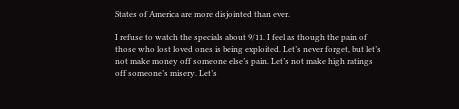States of America are more disjointed than ever.

I refuse to watch the specials about 9/11. I feel as though the pain of those who lost loved ones is being exploited. Let’s never forget, but let’s not make money off someone else’s pain. Let’s not make high ratings off someone’s misery. Let’s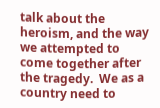talk about the heroism, and the way we attempted to come together after the tragedy.  We as a country need to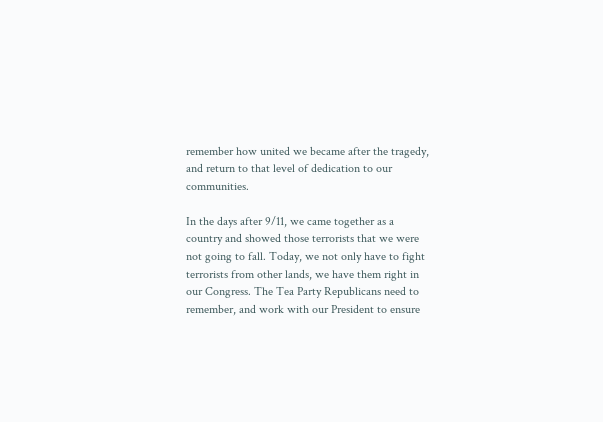remember how united we became after the tragedy, and return to that level of dedication to our communities.

In the days after 9/11, we came together as a country and showed those terrorists that we were not going to fall. Today, we not only have to fight terrorists from other lands, we have them right in our Congress. The Tea Party Republicans need to remember, and work with our President to ensure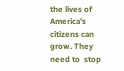the lives of America’s citizens can grow. They need to  stop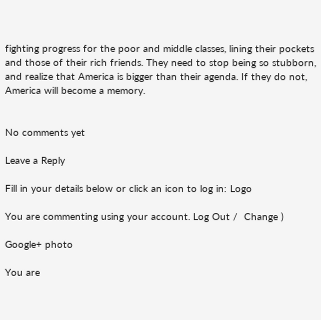fighting progress for the poor and middle classes, lining their pockets and those of their rich friends. They need to stop being so stubborn, and realize that America is bigger than their agenda. If they do not, America will become a memory.


No comments yet

Leave a Reply

Fill in your details below or click an icon to log in: Logo

You are commenting using your account. Log Out /  Change )

Google+ photo

You are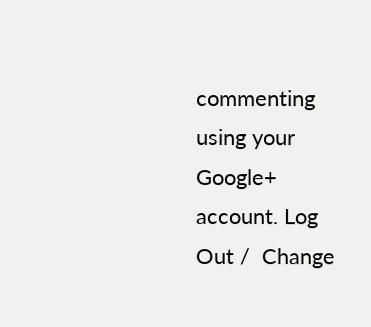commenting using your Google+ account. Log Out /  Change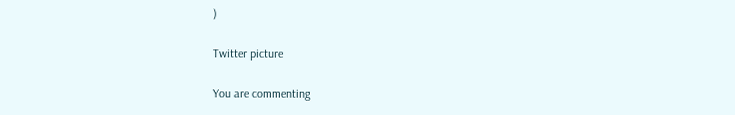)

Twitter picture

You are commenting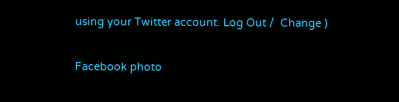using your Twitter account. Log Out /  Change )

Facebook photo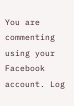You are commenting using your Facebook account. Log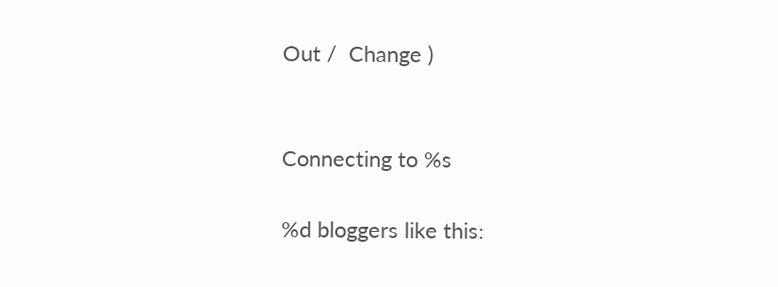Out /  Change )


Connecting to %s

%d bloggers like this: